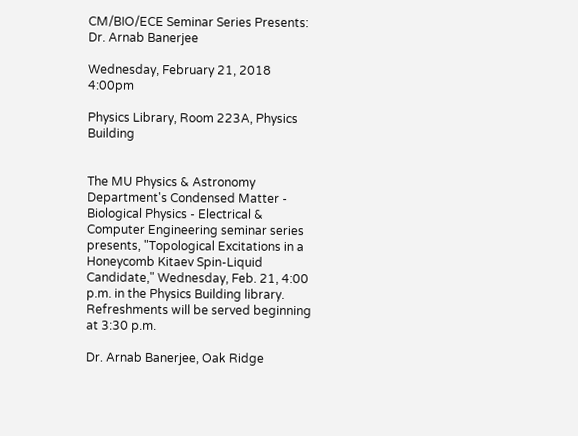CM/BIO/ECE Seminar Series Presents: Dr. Arnab Banerjee

Wednesday, February 21, 2018 4:00pm

Physics Library, Room 223A, Physics Building


The MU Physics & Astronomy Department's Condensed Matter - Biological Physics - Electrical & Computer Engineering seminar series presents, "Topological Excitations in a Honeycomb Kitaev Spin-Liquid Candidate," Wednesday, Feb. 21, 4:00 p.m. in the Physics Building library. Refreshments will be served beginning at 3:30 p.m.

Dr. Arnab Banerjee, Oak Ridge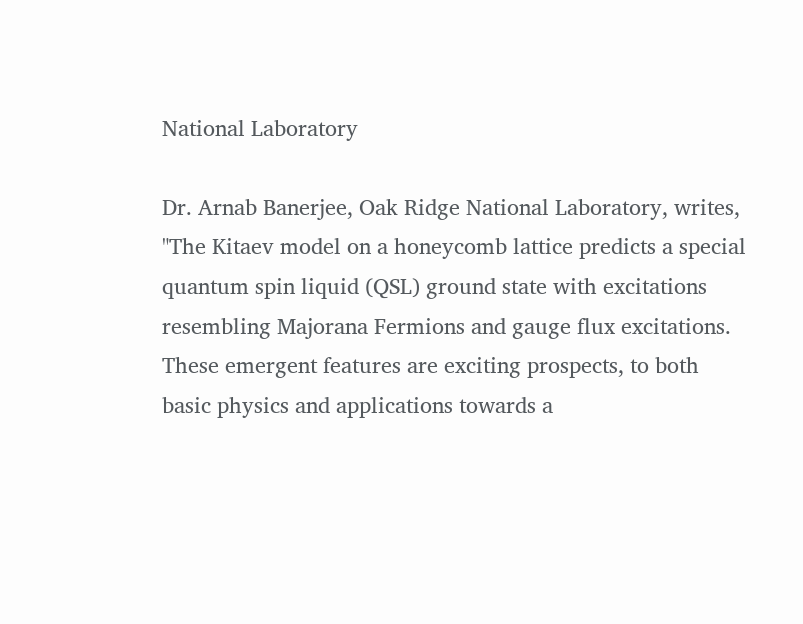National Laboratory

Dr. Arnab Banerjee, Oak Ridge National Laboratory, writes, "The Kitaev model on a honeycomb lattice predicts a special quantum spin liquid (QSL) ground state with excitations resembling Majorana Fermions and gauge flux excitations. These emergent features are exciting prospects, to both basic physics and applications towards a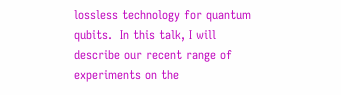lossless technology for quantum qubits.  In this talk, I will describe our recent range of experiments on the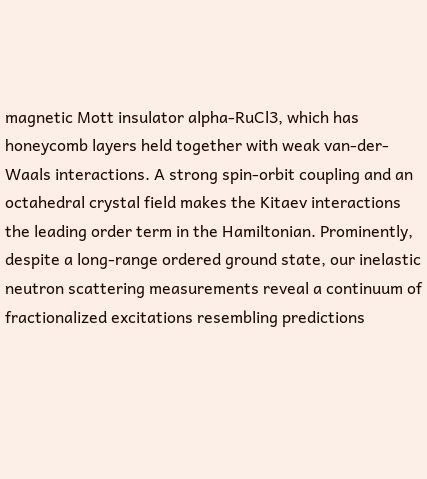magnetic Mott insulator alpha-RuCl3, which has honeycomb layers held together with weak van-der-Waals interactions. A strong spin-orbit coupling and an octahedral crystal field makes the Kitaev interactions the leading order term in the Hamiltonian. Prominently, despite a long-range ordered ground state, our inelastic neutron scattering measurements reveal a continuum of fractionalized excitations resembling predictions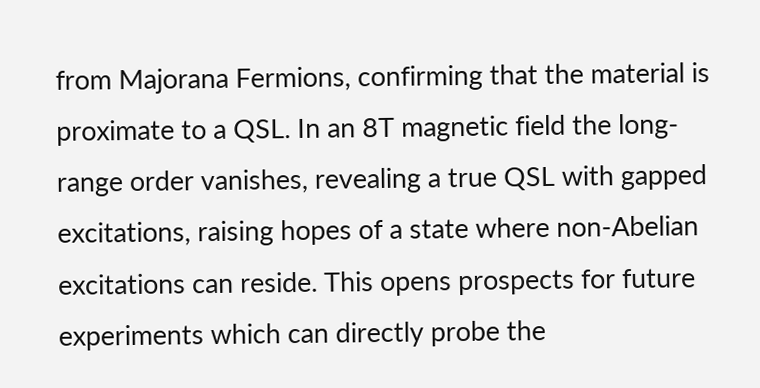from Majorana Fermions, confirming that the material is proximate to a QSL. In an 8T magnetic field the long-range order vanishes, revealing a true QSL with gapped excitations, raising hopes of a state where non-Abelian excitations can reside. This opens prospects for future experiments which can directly probe the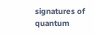signatures of quantum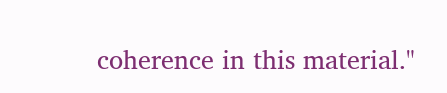coherence in this material."